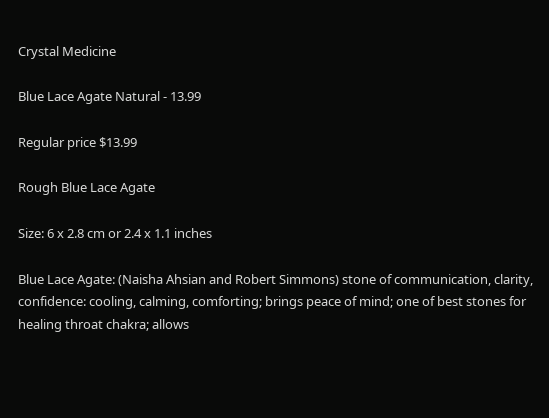Crystal Medicine

Blue Lace Agate Natural - 13.99

Regular price $13.99

Rough Blue Lace Agate

Size: 6 x 2.8 cm or 2.4 x 1.1 inches

Blue Lace Agate: (Naisha Ahsian and Robert Simmons) stone of communication, clarity, confidence: cooling, calming, comforting; brings peace of mind; one of best stones for healing throat chakra; allows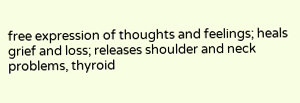free expression of thoughts and feelings; heals grief and loss; releases shoulder and neck problems, thyroid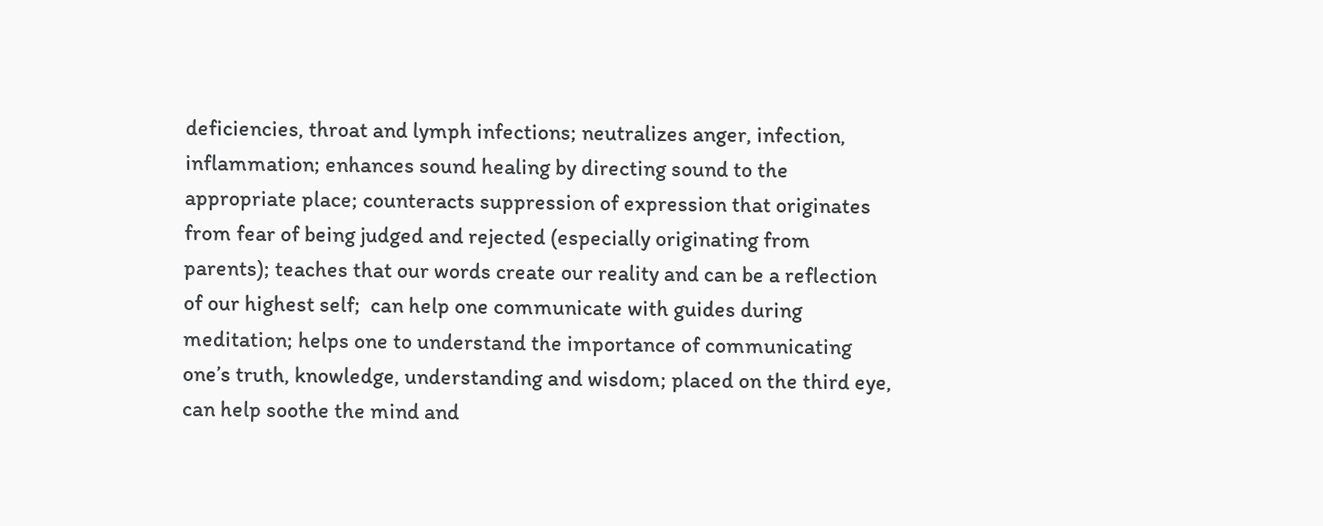deficiencies, throat and lymph infections; neutralizes anger, infection, inflammation; enhances sound healing by directing sound to the appropriate place; counteracts suppression of expression that originates from fear of being judged and rejected (especially originating from parents); teaches that our words create our reality and can be a reflection of our highest self;  can help one communicate with guides during meditation; helps one to understand the importance of communicating one’s truth, knowledge, understanding and wisdom; placed on the third eye, can help soothe the mind and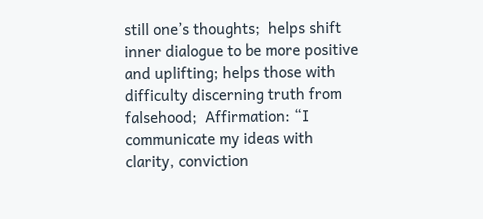still one’s thoughts;  helps shift inner dialogue to be more positive and uplifting; helps those with difficulty discerning truth from falsehood;  Affirmation: “I communicate my ideas with clarity, conviction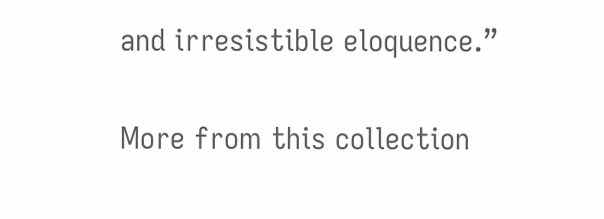and irresistible eloquence.”

More from this collection